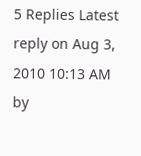5 Replies Latest reply on Aug 3, 2010 10:13 AM by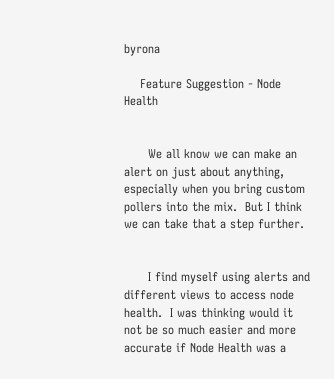byrona

    Feature Suggestion - Node Health


      We all know we can make an alert on just about anything, especially when you bring custom pollers into the mix.  But I think we can take that a step further.


      I find myself using alerts and different views to access node health.  I was thinking would it not be so much easier and more accurate if Node Health was a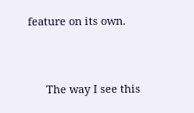feature on its own.


      The way I see this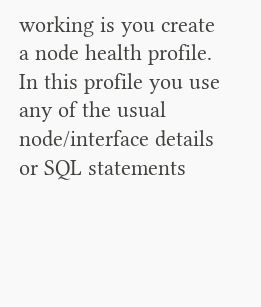working is you create a node health profile.  In this profile you use any of the usual node/interface details or SQL statements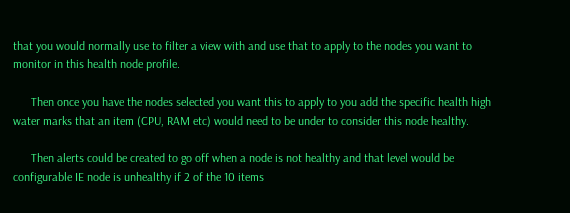that you would normally use to filter a view with and use that to apply to the nodes you want to monitor in this health node profile.

      Then once you have the nodes selected you want this to apply to you add the specific health high water marks that an item (CPU, RAM etc) would need to be under to consider this node healthy.

      Then alerts could be created to go off when a node is not healthy and that level would be configurable IE node is unhealthy if 2 of the 10 items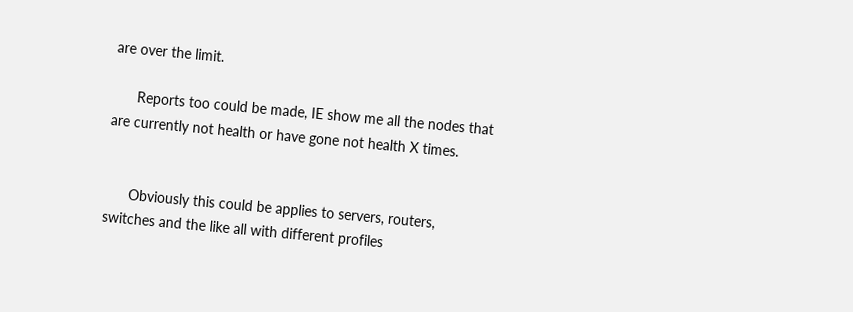are over the limit.

      Reports too could be made, IE show me all the nodes that are currently not health or have gone not health X times.


      Obviously this could be applies to servers, routers, switches and the like all with different profiles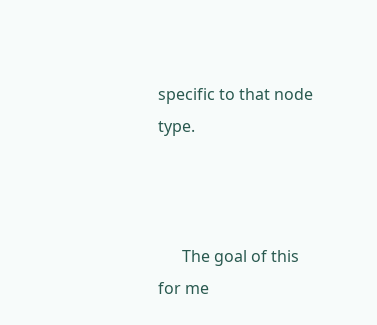specific to that node type.



      The goal of this for me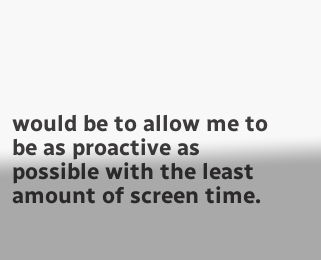would be to allow me to be as proactive as possible with the least amount of screen time.